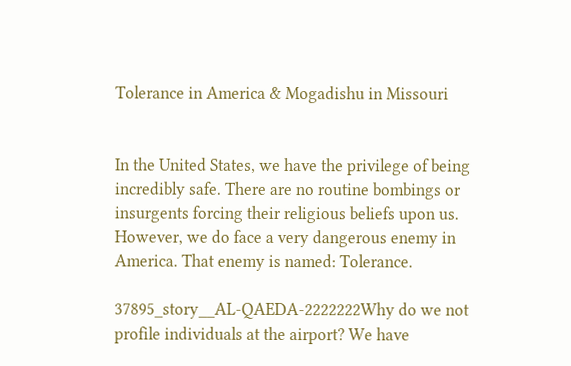Tolerance in America & Mogadishu in Missouri


In the United States, we have the privilege of being incredibly safe. There are no routine bombings or insurgents forcing their religious beliefs upon us. However, we do face a very dangerous enemy in America. That enemy is named: Tolerance.

37895_story__AL-QAEDA-2222222Why do we not profile individuals at the airport? We have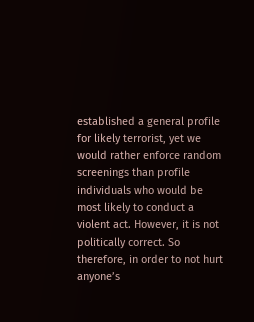established a general profile for likely terrorist, yet we would rather enforce random screenings than profile individuals who would be most likely to conduct a violent act. However, it is not politically correct. So therefore, in order to not hurt anyone’s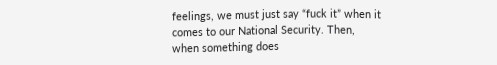feelings, we must just say “fuck it” when it comes to our National Security. Then, when something does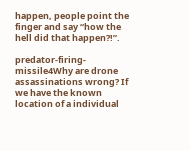happen, people point the finger and say “how the hell did that happen?!”.

predator-firing-missile4Why are drone assassinations wrong? If we have the known location of a individual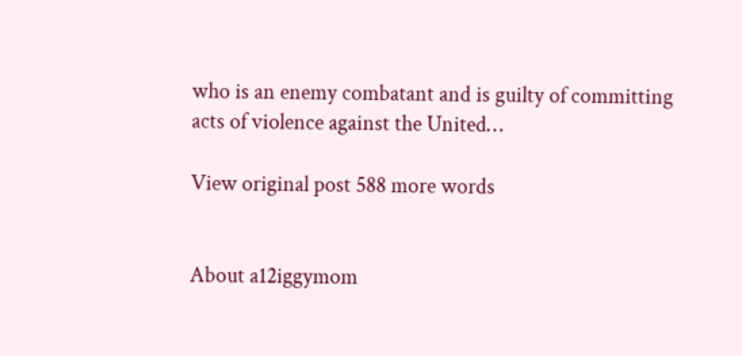who is an enemy combatant and is guilty of committing acts of violence against the United…

View original post 588 more words


About a12iggymom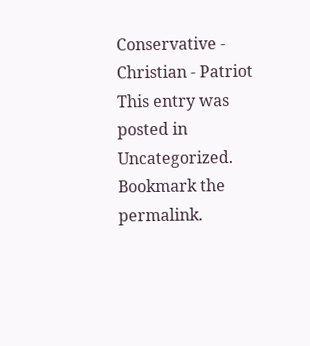Conservative - Christian - Patriot
This entry was posted in Uncategorized. Bookmark the permalink.